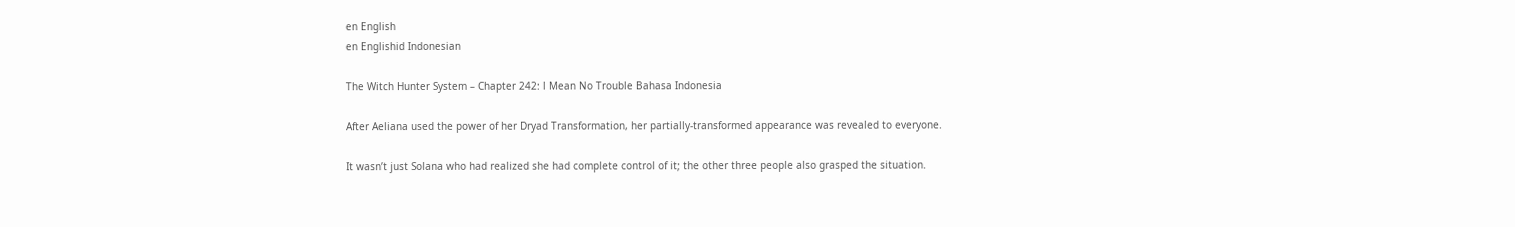en English
en Englishid Indonesian

The Witch Hunter System – Chapter 242: l Mean No Trouble Bahasa Indonesia

After Aeliana used the power of her Dryad Transformation, her partially-transformed appearance was revealed to everyone.

It wasn’t just Solana who had realized she had complete control of it; the other three people also grasped the situation.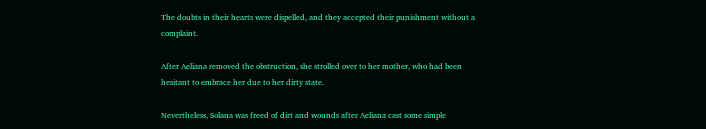The doubts in their hearts were dispelled, and they accepted their punishment without a complaint.

After Aeliana removed the obstruction, she strolled over to her mother, who had been hesitant to embrace her due to her dirty state.

Nevertheless, Solana was freed of dirt and wounds after Aeliana cast some simple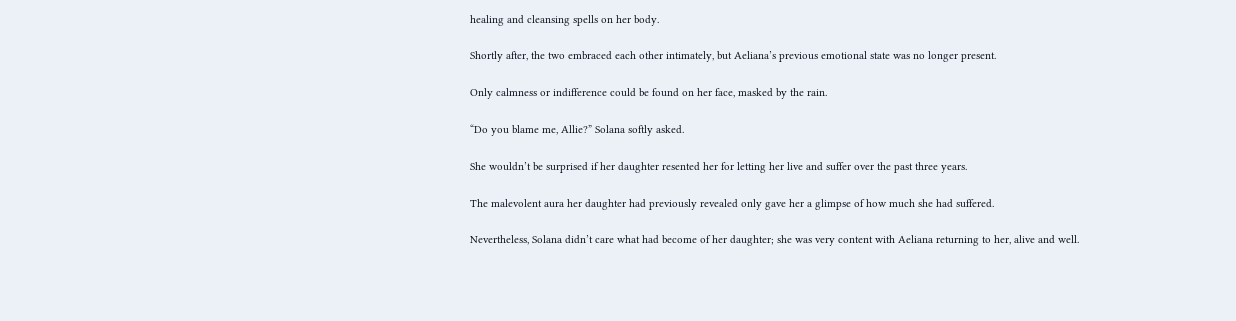healing and cleansing spells on her body.

Shortly after, the two embraced each other intimately, but Aeliana’s previous emotional state was no longer present.

Only calmness or indifference could be found on her face, masked by the rain.

“Do you blame me, Allie?” Solana softly asked.

She wouldn’t be surprised if her daughter resented her for letting her live and suffer over the past three years.

The malevolent aura her daughter had previously revealed only gave her a glimpse of how much she had suffered.

Nevertheless, Solana didn’t care what had become of her daughter; she was very content with Aeliana returning to her, alive and well.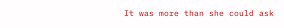It was more than she could ask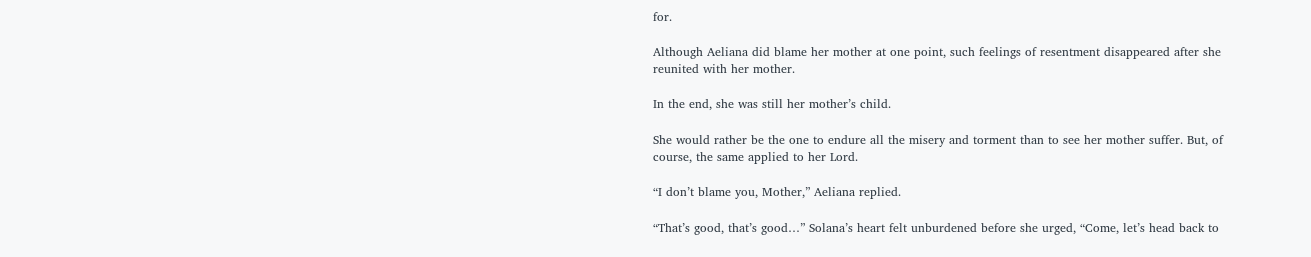for.

Although Aeliana did blame her mother at one point, such feelings of resentment disappeared after she reunited with her mother.

In the end, she was still her mother’s child.

She would rather be the one to endure all the misery and torment than to see her mother suffer. But, of course, the same applied to her Lord.

“I don’t blame you, Mother,” Aeliana replied.

“That’s good, that’s good…” Solana’s heart felt unburdened before she urged, “Come, let’s head back to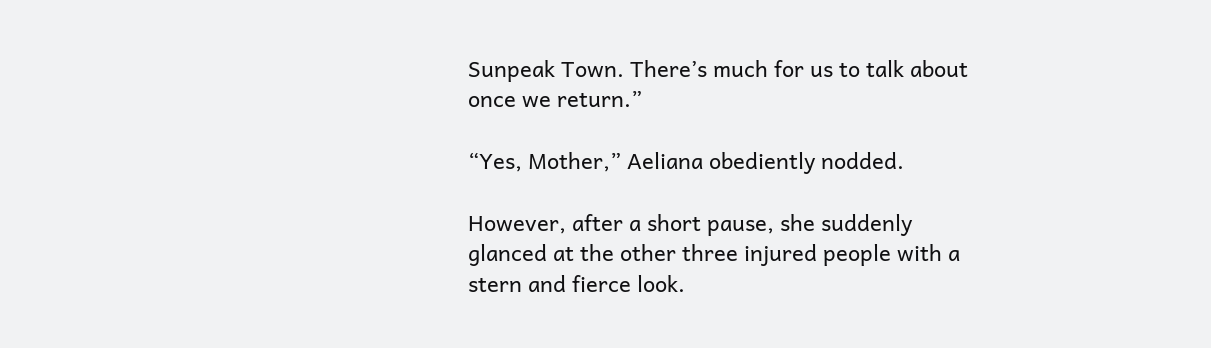Sunpeak Town. There’s much for us to talk about once we return.”

“Yes, Mother,” Aeliana obediently nodded.

However, after a short pause, she suddenly glanced at the other three injured people with a stern and fierce look.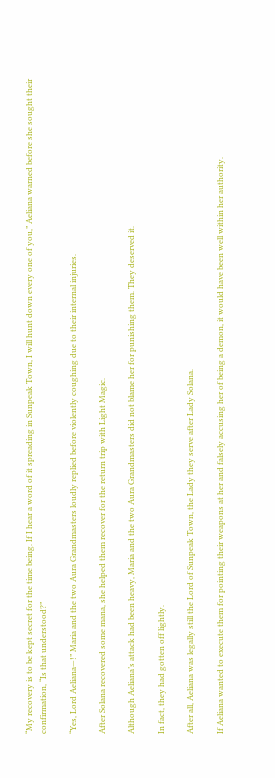“My recovery is to be kept secret for the time being. If I hear a word of it spreading in Sunpeak Town, I will hunt down every one of you,” Aeliana warned before she sought their confirmation, “Is that understood?”

“Yes, Lord Aeliana—!” Maria and the two Aura Grandmasters loudly replied before violently coughing due to their internal injuries.

After Solana recovered some mana, she helped them recover for the return trip with Light Magic.

Although Aeliana’s attack had been heavy, Maria and the two Aura Grandmasters did not blame her for punishing them. They deserved it.

In fact, they had gotten off lightly.

After all, Aeliana was legally still the Lord of Sunpeak Town, the Lady they serve after Lady Solana.

If Aeliana wanted to execute them for pointing their weapons at her and falsely accusing her of being a demon, it would have been well within her authority.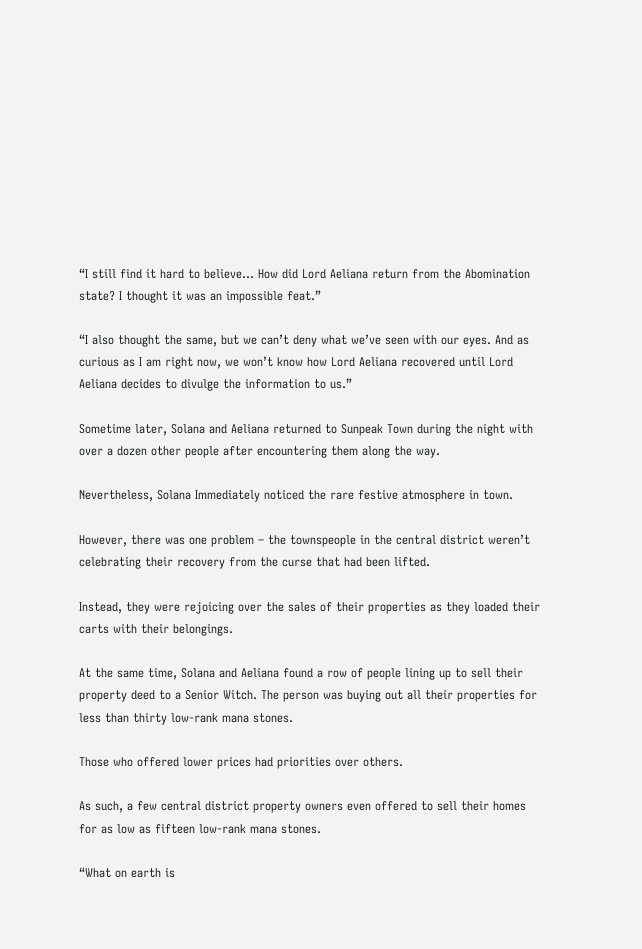“I still find it hard to believe… How did Lord Aeliana return from the Abomination state? I thought it was an impossible feat.”

“I also thought the same, but we can’t deny what we’ve seen with our eyes. And as curious as I am right now, we won’t know how Lord Aeliana recovered until Lord Aeliana decides to divulge the information to us.”

Sometime later, Solana and Aeliana returned to Sunpeak Town during the night with over a dozen other people after encountering them along the way.

Nevertheless, Solana Immediately noticed the rare festive atmosphere in town.

However, there was one problem – the townspeople in the central district weren’t celebrating their recovery from the curse that had been lifted.

Instead, they were rejoicing over the sales of their properties as they loaded their carts with their belongings.

At the same time, Solana and Aeliana found a row of people lining up to sell their property deed to a Senior Witch. The person was buying out all their properties for less than thirty low-rank mana stones.

Those who offered lower prices had priorities over others.

As such, a few central district property owners even offered to sell their homes for as low as fifteen low-rank mana stones.

“What on earth is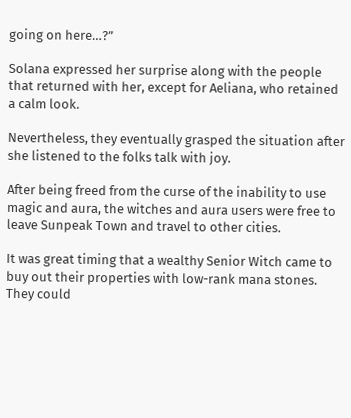going on here…?”

Solana expressed her surprise along with the people that returned with her, except for Aeliana, who retained a calm look.

Nevertheless, they eventually grasped the situation after she listened to the folks talk with joy.

After being freed from the curse of the inability to use magic and aura, the witches and aura users were free to leave Sunpeak Town and travel to other cities.

It was great timing that a wealthy Senior Witch came to buy out their properties with low-rank mana stones. They could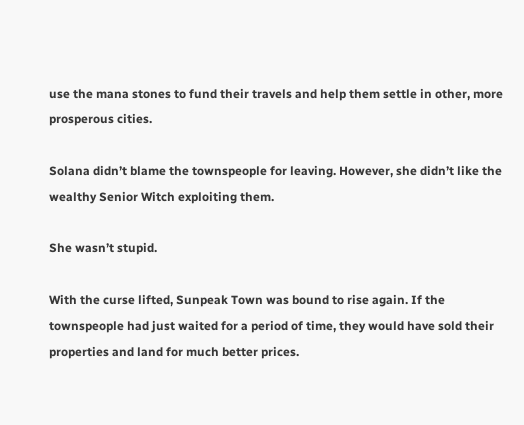use the mana stones to fund their travels and help them settle in other, more prosperous cities.

Solana didn’t blame the townspeople for leaving. However, she didn’t like the wealthy Senior Witch exploiting them.

She wasn’t stupid.

With the curse lifted, Sunpeak Town was bound to rise again. If the townspeople had just waited for a period of time, they would have sold their properties and land for much better prices.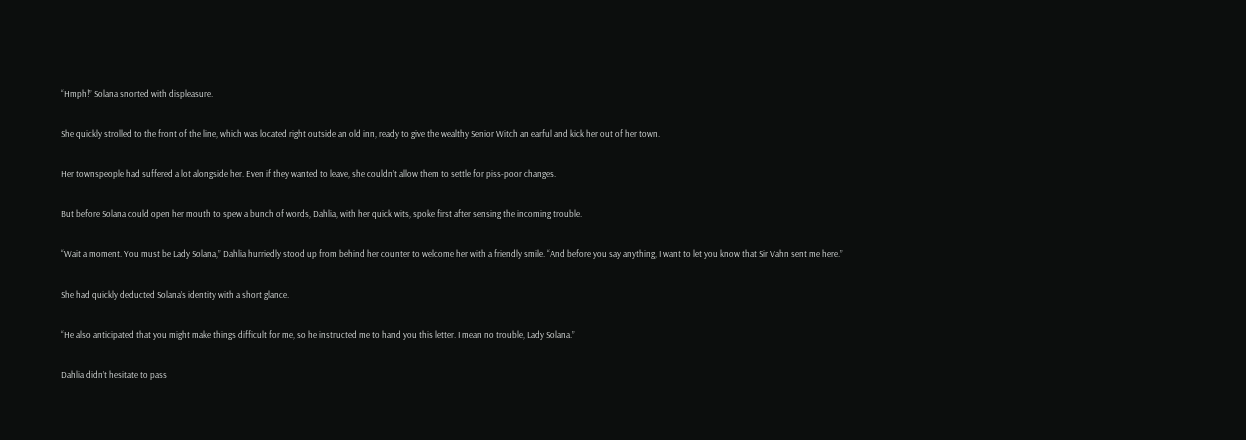“Hmph!” Solana snorted with displeasure.

She quickly strolled to the front of the line, which was located right outside an old inn, ready to give the wealthy Senior Witch an earful and kick her out of her town.

Her townspeople had suffered a lot alongside her. Even if they wanted to leave, she couldn’t allow them to settle for piss-poor changes.

But before Solana could open her mouth to spew a bunch of words, Dahlia, with her quick wits, spoke first after sensing the incoming trouble.

“Wait a moment. You must be Lady Solana,” Dahlia hurriedly stood up from behind her counter to welcome her with a friendly smile. “And before you say anything, I want to let you know that Sir Vahn sent me here.”

She had quickly deducted Solana’s identity with a short glance.

“He also anticipated that you might make things difficult for me, so he instructed me to hand you this letter. I mean no trouble, Lady Solana.”

Dahlia didn’t hesitate to pass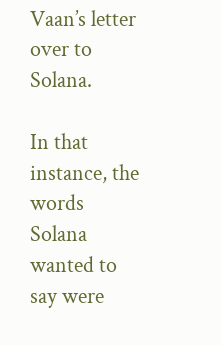Vaan’s letter over to Solana.

In that instance, the words Solana wanted to say were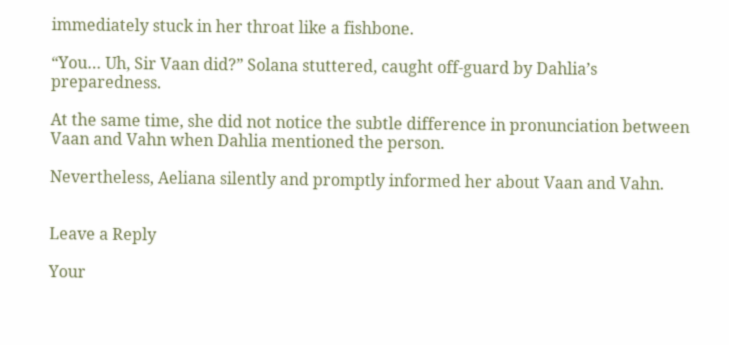immediately stuck in her throat like a fishbone.

“You… Uh, Sir Vaan did?” Solana stuttered, caught off-guard by Dahlia’s preparedness.

At the same time, she did not notice the subtle difference in pronunciation between Vaan and Vahn when Dahlia mentioned the person.

Nevertheless, Aeliana silently and promptly informed her about Vaan and Vahn.


Leave a Reply

Your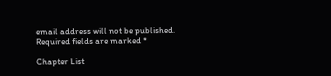email address will not be published. Required fields are marked *

Chapter List